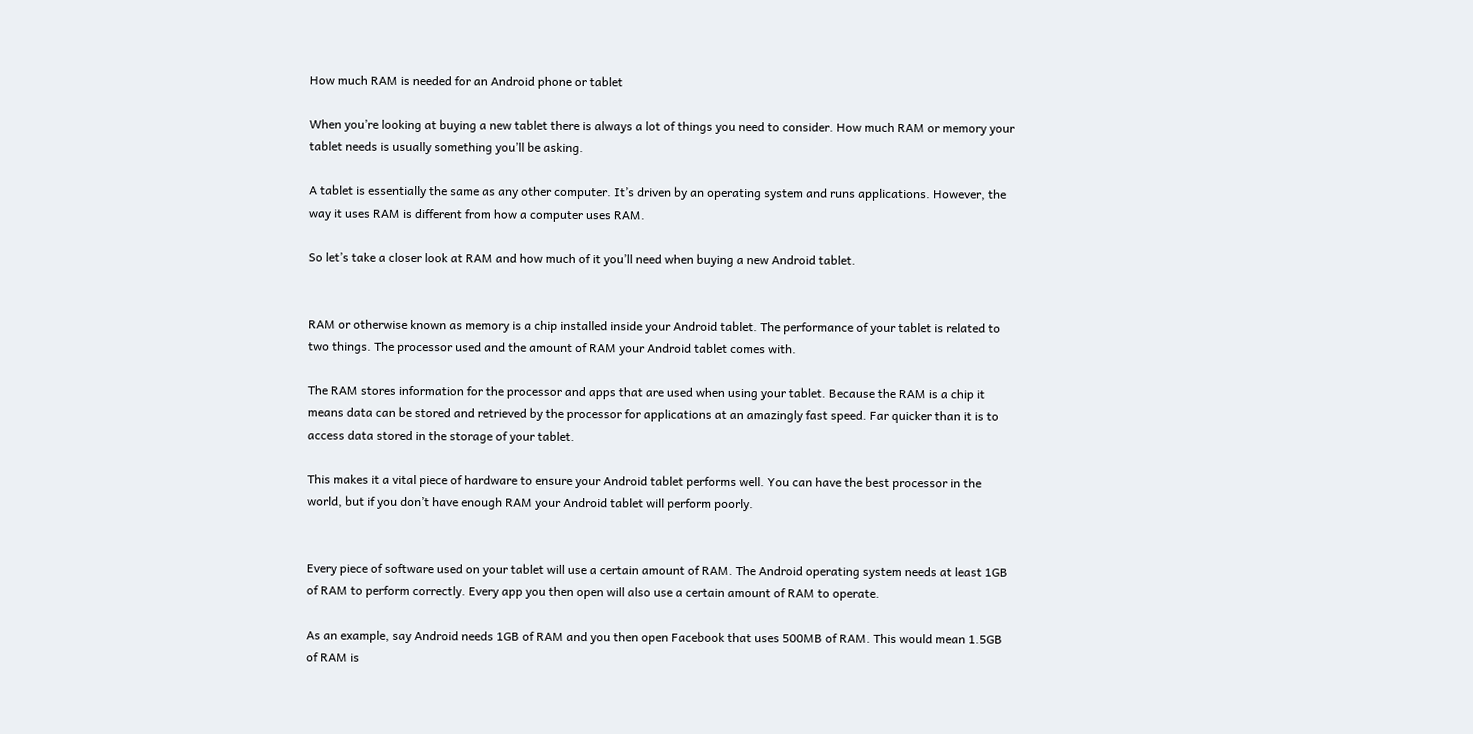How much RAM is needed for an Android phone or tablet

When you’re looking at buying a new tablet there is always a lot of things you need to consider. How much RAM or memory your tablet needs is usually something you’ll be asking.

A tablet is essentially the same as any other computer. It’s driven by an operating system and runs applications. However, the way it uses RAM is different from how a computer uses RAM.

So let’s take a closer look at RAM and how much of it you’ll need when buying a new Android tablet.


RAM or otherwise known as memory is a chip installed inside your Android tablet. The performance of your tablet is related to two things. The processor used and the amount of RAM your Android tablet comes with.

The RAM stores information for the processor and apps that are used when using your tablet. Because the RAM is a chip it means data can be stored and retrieved by the processor for applications at an amazingly fast speed. Far quicker than it is to access data stored in the storage of your tablet.

This makes it a vital piece of hardware to ensure your Android tablet performs well. You can have the best processor in the world, but if you don’t have enough RAM your Android tablet will perform poorly.


Every piece of software used on your tablet will use a certain amount of RAM. The Android operating system needs at least 1GB of RAM to perform correctly. Every app you then open will also use a certain amount of RAM to operate.

As an example, say Android needs 1GB of RAM and you then open Facebook that uses 500MB of RAM. This would mean 1.5GB of RAM is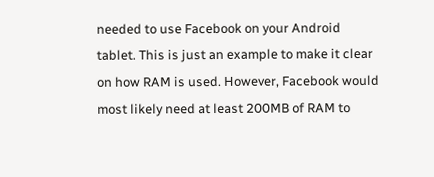needed to use Facebook on your Android tablet. This is just an example to make it clear on how RAM is used. However, Facebook would most likely need at least 200MB of RAM to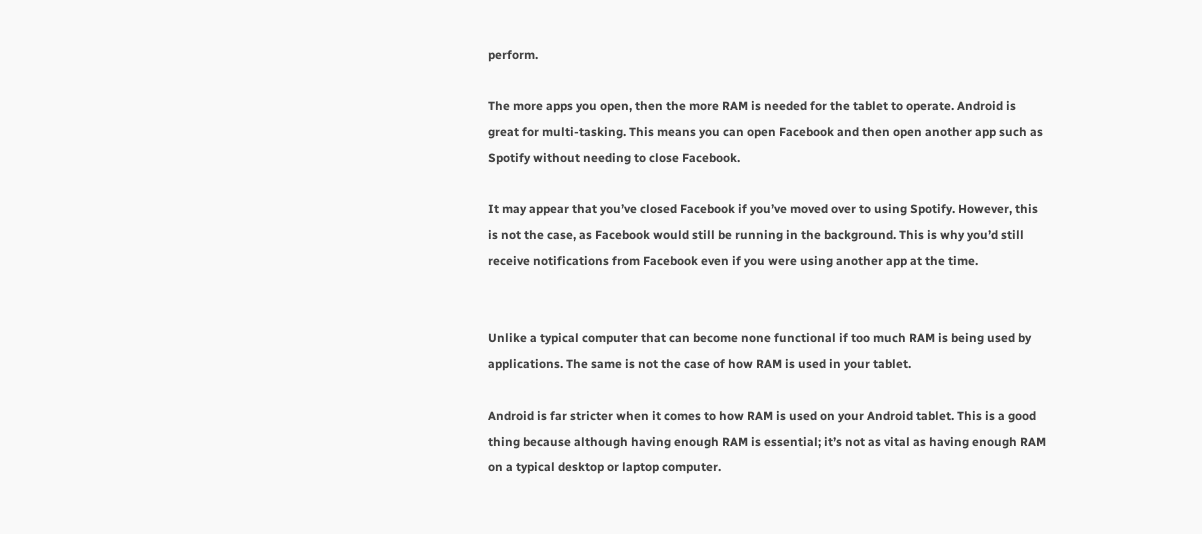perform.

The more apps you open, then the more RAM is needed for the tablet to operate. Android is great for multi-tasking. This means you can open Facebook and then open another app such as Spotify without needing to close Facebook.

It may appear that you’ve closed Facebook if you’ve moved over to using Spotify. However, this is not the case, as Facebook would still be running in the background. This is why you’d still receive notifications from Facebook even if you were using another app at the time.


Unlike a typical computer that can become none functional if too much RAM is being used by applications. The same is not the case of how RAM is used in your tablet.

Android is far stricter when it comes to how RAM is used on your Android tablet. This is a good thing because although having enough RAM is essential; it’s not as vital as having enough RAM on a typical desktop or laptop computer.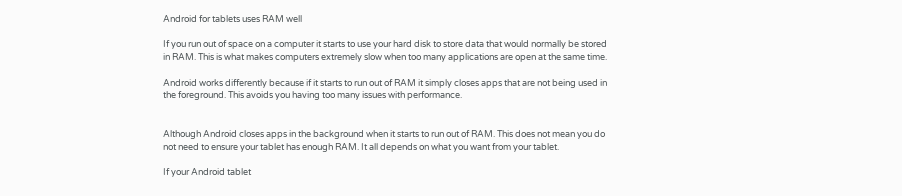Android for tablets uses RAM well

If you run out of space on a computer it starts to use your hard disk to store data that would normally be stored in RAM. This is what makes computers extremely slow when too many applications are open at the same time.

Android works differently because if it starts to run out of RAM it simply closes apps that are not being used in the foreground. This avoids you having too many issues with performance.


Although Android closes apps in the background when it starts to run out of RAM. This does not mean you do not need to ensure your tablet has enough RAM. It all depends on what you want from your tablet.

If your Android tablet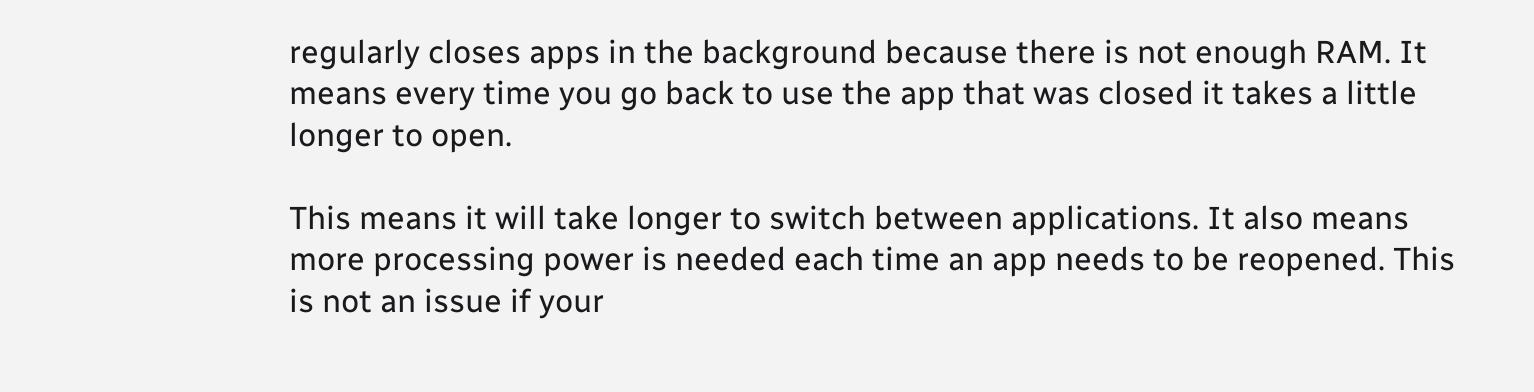regularly closes apps in the background because there is not enough RAM. It means every time you go back to use the app that was closed it takes a little longer to open.

This means it will take longer to switch between applications. It also means more processing power is needed each time an app needs to be reopened. This is not an issue if your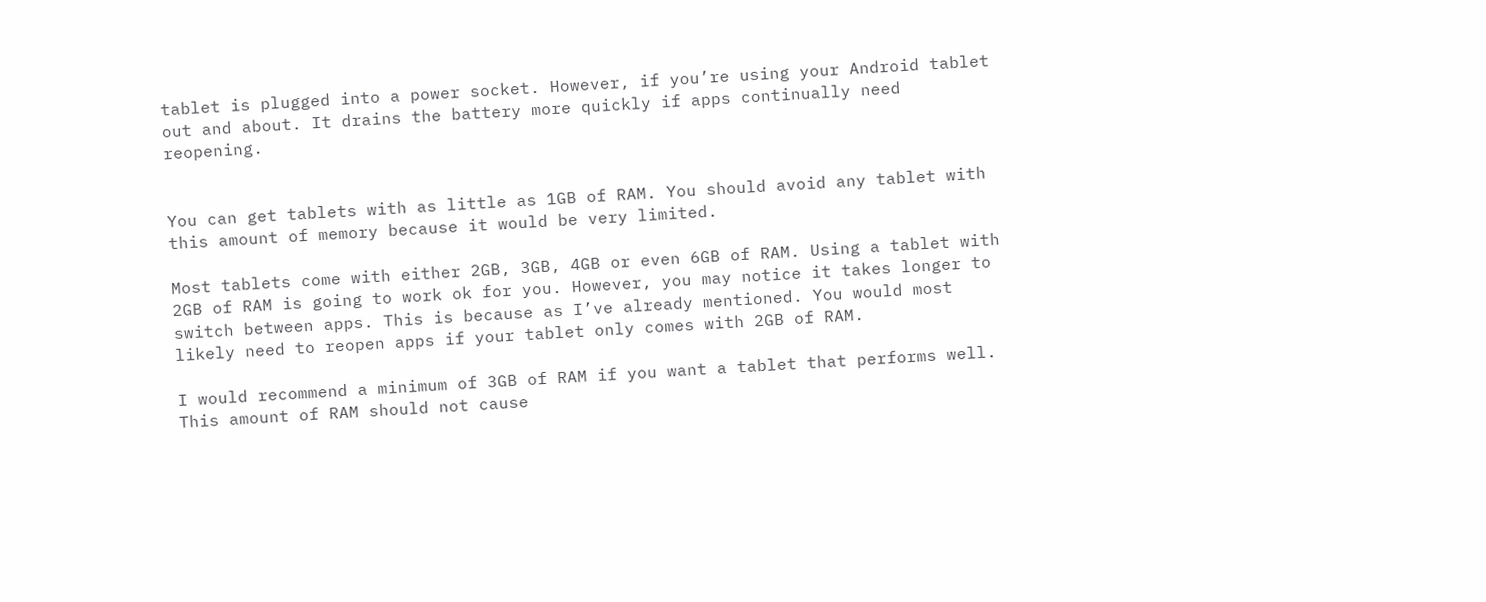tablet is plugged into a power socket. However, if you’re using your Android tablet out and about. It drains the battery more quickly if apps continually need reopening.


You can get tablets with as little as 1GB of RAM. You should avoid any tablet with this amount of memory because it would be very limited.

Most tablets come with either 2GB, 3GB, 4GB or even 6GB of RAM. Using a tablet with 2GB of RAM is going to work ok for you. However, you may notice it takes longer to switch between apps. This is because as I’ve already mentioned. You would most likely need to reopen apps if your tablet only comes with 2GB of RAM.

I would recommend a minimum of 3GB of RAM if you want a tablet that performs well. This amount of RAM should not cause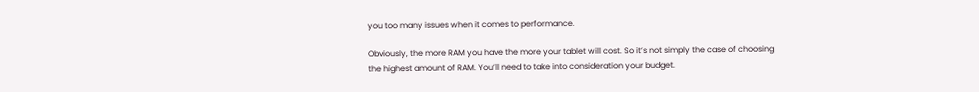you too many issues when it comes to performance.

Obviously, the more RAM you have the more your tablet will cost. So it’s not simply the case of choosing the highest amount of RAM. You’ll need to take into consideration your budget.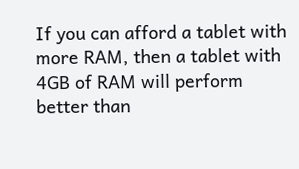If you can afford a tablet with more RAM, then a tablet with 4GB of RAM will perform better than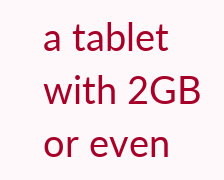a tablet with 2GB or even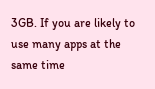3GB. If you are likely to use many apps at the same time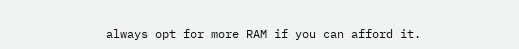always opt for more RAM if you can afford it.